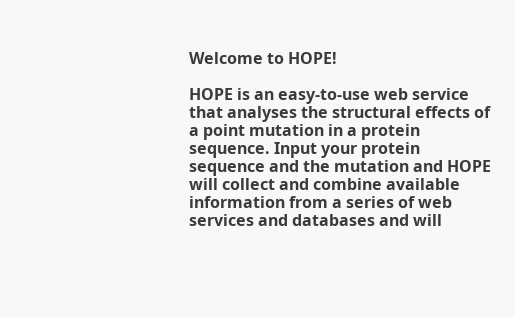Welcome to HOPE!

HOPE is an easy-to-use web service that analyses the structural effects of a point mutation in a protein sequence. Input your protein sequence and the mutation and HOPE will collect and combine available information from a series of web services and databases and will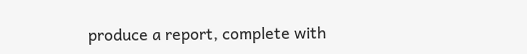produce a report, complete with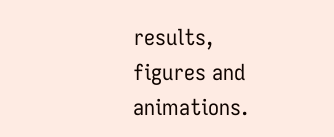results, figures and animations.